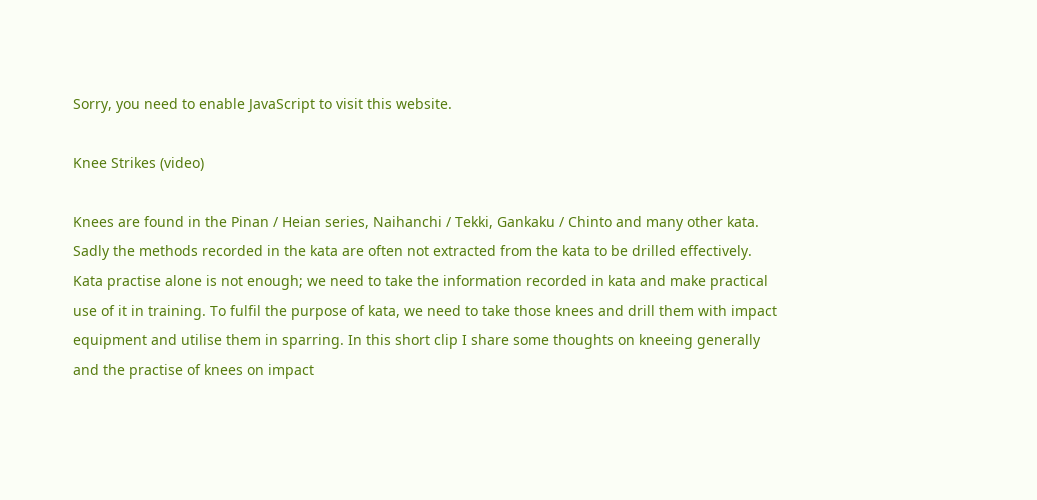Sorry, you need to enable JavaScript to visit this website.

Knee Strikes (video)

Knees are found in the Pinan / Heian series, Naihanchi / Tekki, Gankaku / Chinto and many other kata. Sadly the methods recorded in the kata are often not extracted from the kata to be drilled effectively. Kata practise alone is not enough; we need to take the information recorded in kata and make practical use of it in training. To fulfil the purpose of kata, we need to take those knees and drill them with impact equipment and utilise them in sparring. In this short clip I share some thoughts on kneeing generally and the practise of knees on impact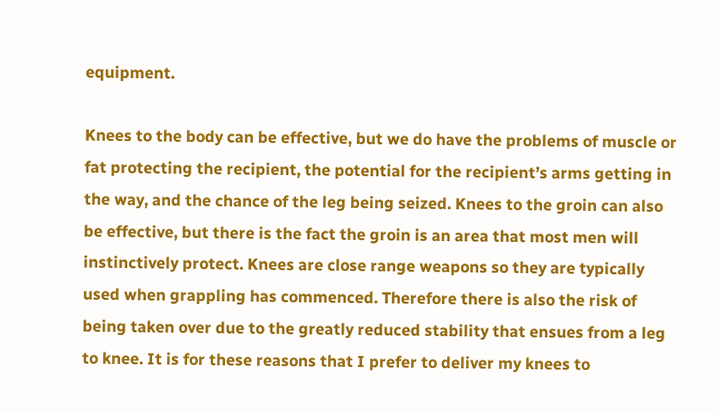equipment.

Knees to the body can be effective, but we do have the problems of muscle or fat protecting the recipient, the potential for the recipient’s arms getting in the way, and the chance of the leg being seized. Knees to the groin can also be effective, but there is the fact the groin is an area that most men will instinctively protect. Knees are close range weapons so they are typically used when grappling has commenced. Therefore there is also the risk of being taken over due to the greatly reduced stability that ensues from a leg to knee. It is for these reasons that I prefer to deliver my knees to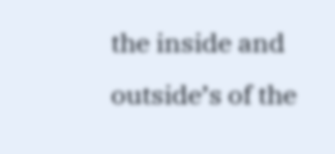the inside and outside’s of the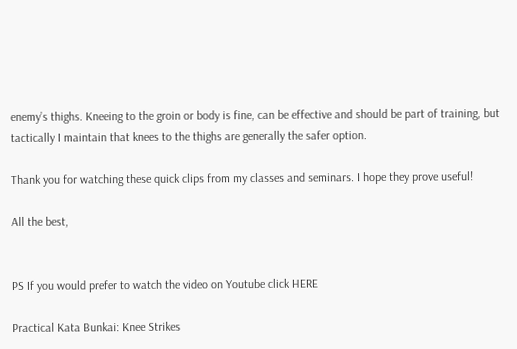enemy’s thighs. Kneeing to the groin or body is fine, can be effective and should be part of training, but tactically I maintain that knees to the thighs are generally the safer option.

Thank you for watching these quick clips from my classes and seminars. I hope they prove useful!

All the best,


PS If you would prefer to watch the video on Youtube click HERE

Practical Kata Bunkai: Knee Strikes